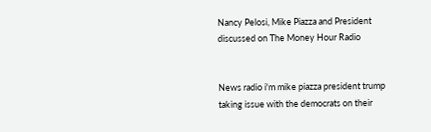Nancy Pelosi, Mike Piazza and President discussed on The Money Hour Radio


News radio i'm mike piazza president trump taking issue with the democrats on their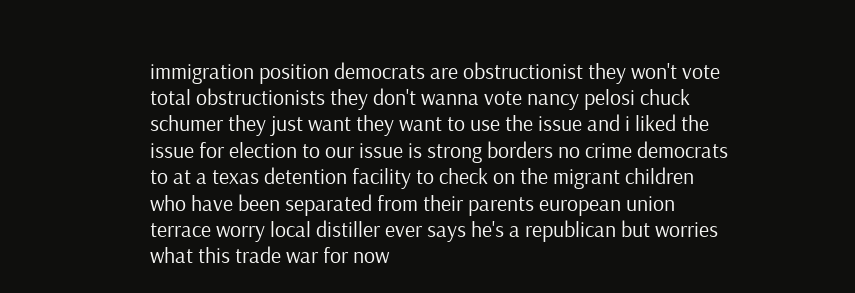immigration position democrats are obstructionist they won't vote total obstructionists they don't wanna vote nancy pelosi chuck schumer they just want they want to use the issue and i liked the issue for election to our issue is strong borders no crime democrats to at a texas detention facility to check on the migrant children who have been separated from their parents european union terrace worry local distiller ever says he's a republican but worries what this trade war for now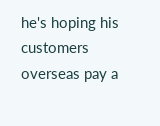he's hoping his customers overseas pay a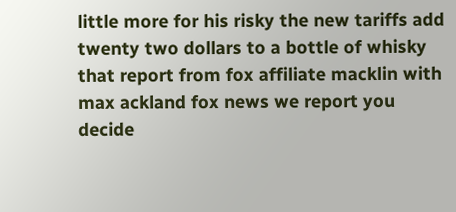little more for his risky the new tariffs add twenty two dollars to a bottle of whisky that report from fox affiliate macklin with max ackland fox news we report you decide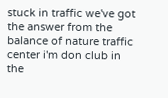stuck in traffic we've got the answer from the balance of nature traffic center i'm don club in the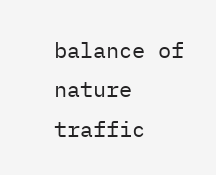balance of nature traffic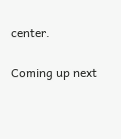center.

Coming up next